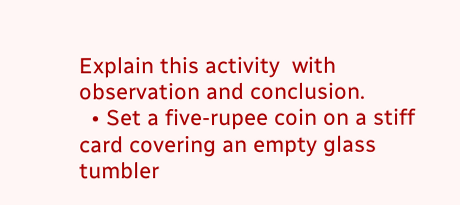Explain this activity  with observation and conclusion.
  • Set a five-rupee coin on a stiff card covering an empty glass tumbler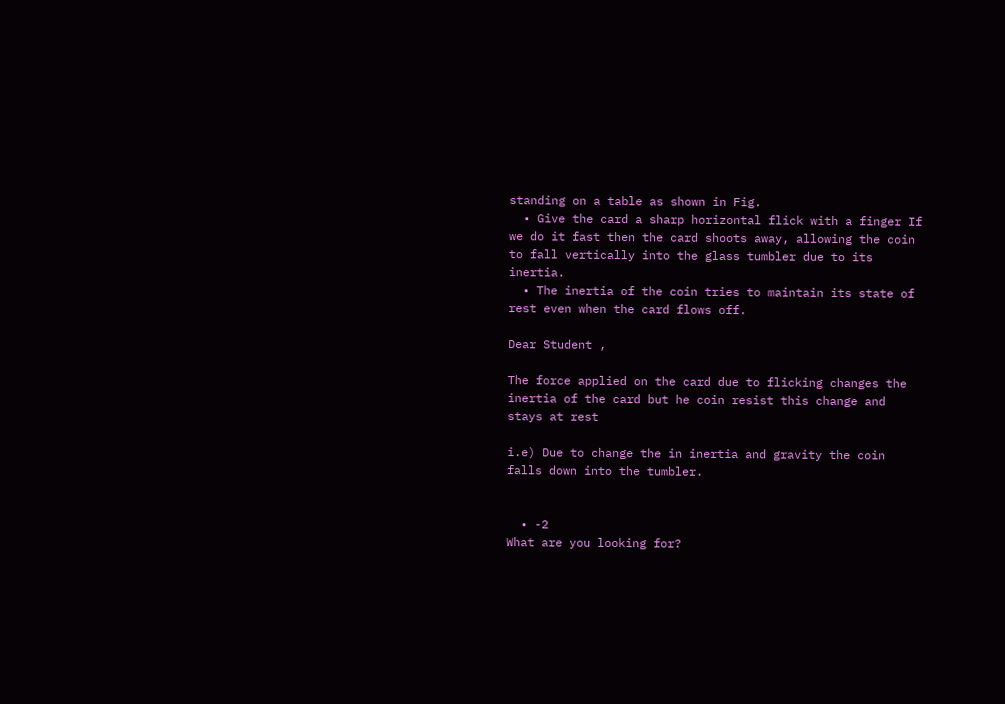standing on a table as shown in Fig.
  • Give the card a sharp horizontal flick with a finger If we do it fast then the card shoots away, allowing the coin to fall vertically into the glass tumbler due to its inertia.
  • The inertia of the coin tries to maintain its state of rest even when the card flows off.

Dear Student ,

The force applied on the card due to flicking changes the inertia of the card but he coin resist this change and stays at rest

i.e) Due to change the in inertia and gravity the coin falls down into the tumbler.


  • -2
What are you looking for?